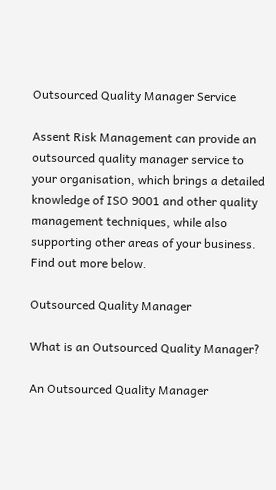Outsourced Quality Manager Service

Assent Risk Management can provide an outsourced quality manager service to your organisation, which brings a detailed knowledge of ISO 9001 and other quality management techniques, while also supporting other areas of your business.  Find out more below.

Outsourced Quality Manager

What is an Outsourced Quality Manager?

An Outsourced Quality Manager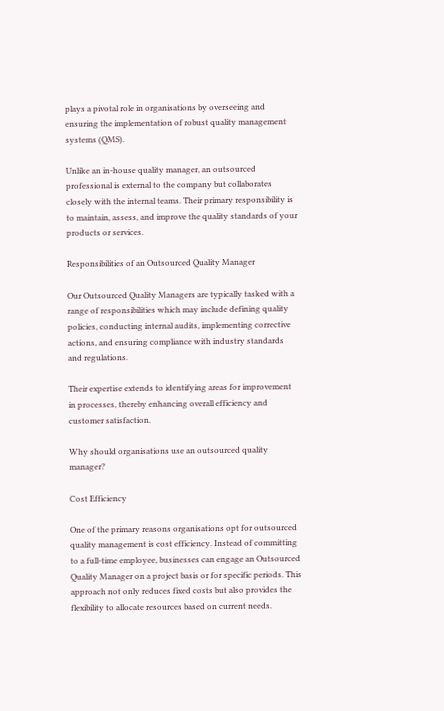plays a pivotal role in organisations by overseeing and ensuring the implementation of robust quality management systems (QMS).

Unlike an in-house quality manager, an outsourced professional is external to the company but collaborates closely with the internal teams. Their primary responsibility is to maintain, assess, and improve the quality standards of your products or services.

Responsibilities of an Outsourced Quality Manager

Our Outsourced Quality Managers are typically tasked with a range of responsibilities which may include defining quality policies, conducting internal audits, implementing corrective actions, and ensuring compliance with industry standards and regulations.

Their expertise extends to identifying areas for improvement in processes, thereby enhancing overall efficiency and customer satisfaction.

Why should organisations use an outsourced quality manager?

Cost Efficiency

One of the primary reasons organisations opt for outsourced quality management is cost efficiency. Instead of committing to a full-time employee, businesses can engage an Outsourced Quality Manager on a project basis or for specific periods. This approach not only reduces fixed costs but also provides the flexibility to allocate resources based on current needs.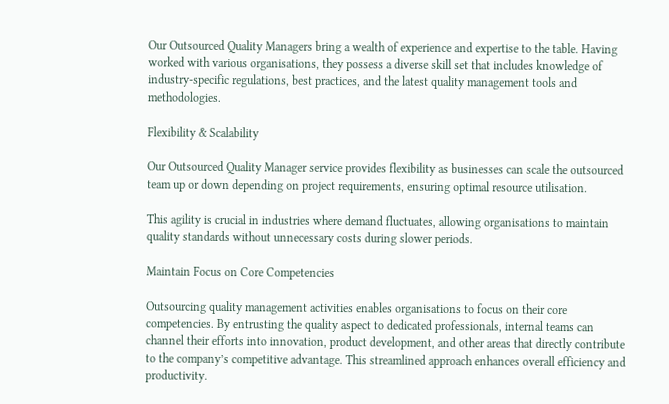Our Outsourced Quality Managers bring a wealth of experience and expertise to the table. Having worked with various organisations, they possess a diverse skill set that includes knowledge of industry-specific regulations, best practices, and the latest quality management tools and methodologies.

Flexibility & Scalability

Our Outsourced Quality Manager service provides flexibility as businesses can scale the outsourced team up or down depending on project requirements, ensuring optimal resource utilisation.

This agility is crucial in industries where demand fluctuates, allowing organisations to maintain quality standards without unnecessary costs during slower periods.

Maintain Focus on Core Competencies

Outsourcing quality management activities enables organisations to focus on their core competencies. By entrusting the quality aspect to dedicated professionals, internal teams can channel their efforts into innovation, product development, and other areas that directly contribute to the company’s competitive advantage. This streamlined approach enhances overall efficiency and productivity.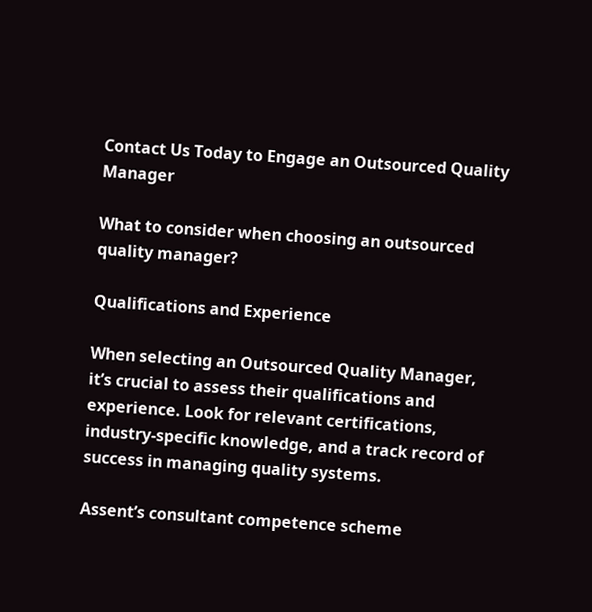Contact Us Today to Engage an Outsourced Quality Manager

What to consider when choosing an outsourced quality manager?

Qualifications and Experience

When selecting an Outsourced Quality Manager, it’s crucial to assess their qualifications and experience. Look for relevant certifications, industry-specific knowledge, and a track record of success in managing quality systems.

Assent’s consultant competence scheme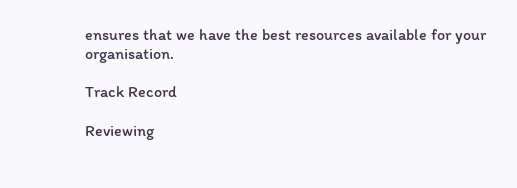ensures that we have the best resources available for your organisation.

Track Record

Reviewing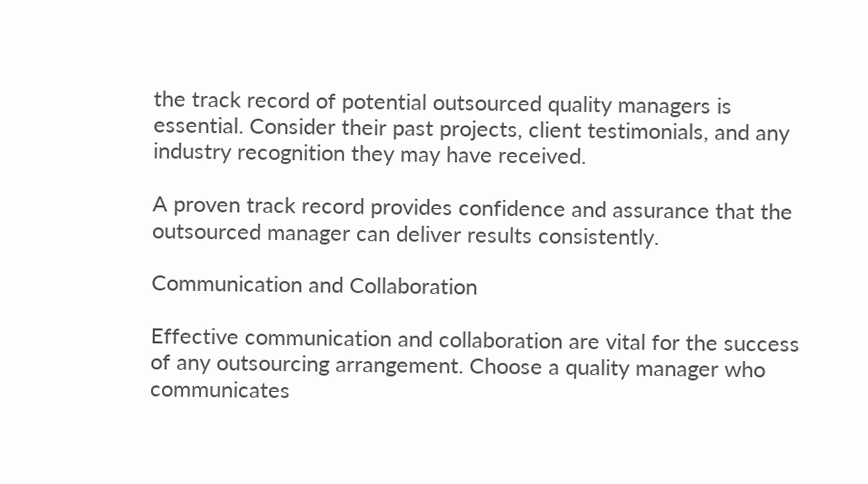the track record of potential outsourced quality managers is essential. Consider their past projects, client testimonials, and any industry recognition they may have received.

A proven track record provides confidence and assurance that the outsourced manager can deliver results consistently.

Communication and Collaboration

Effective communication and collaboration are vital for the success of any outsourcing arrangement. Choose a quality manager who communicates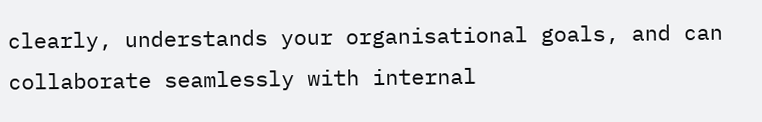clearly, understands your organisational goals, and can collaborate seamlessly with internal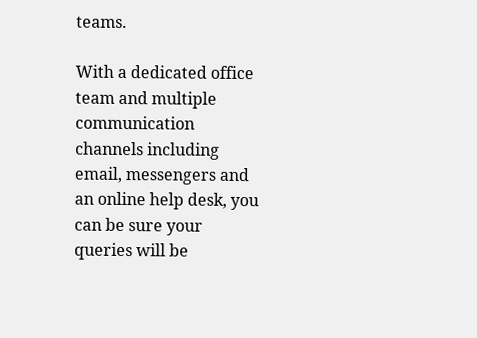teams.

With a dedicated office team and multiple communication channels including email, messengers and an online help desk, you can be sure your queries will be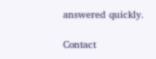answered quickly.

Contact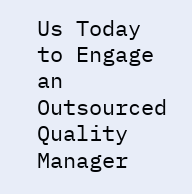Us Today to Engage an Outsourced Quality Manager